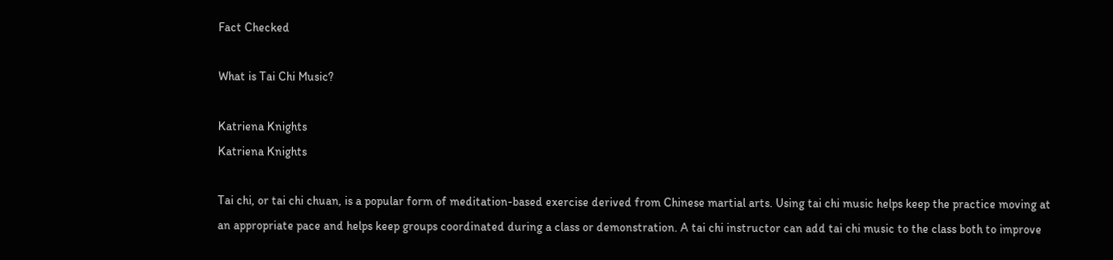Fact Checked

What is Tai Chi Music?

Katriena Knights
Katriena Knights

Tai chi, or tai chi chuan, is a popular form of meditation-based exercise derived from Chinese martial arts. Using tai chi music helps keep the practice moving at an appropriate pace and helps keep groups coordinated during a class or demonstration. A tai chi instructor can add tai chi music to the class both to improve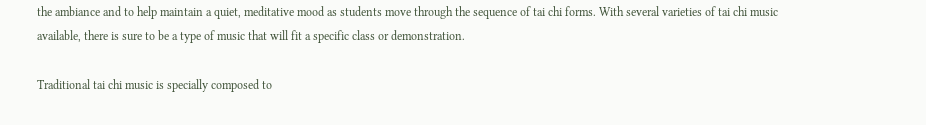the ambiance and to help maintain a quiet, meditative mood as students move through the sequence of tai chi forms. With several varieties of tai chi music available, there is sure to be a type of music that will fit a specific class or demonstration.

Traditional tai chi music is specially composed to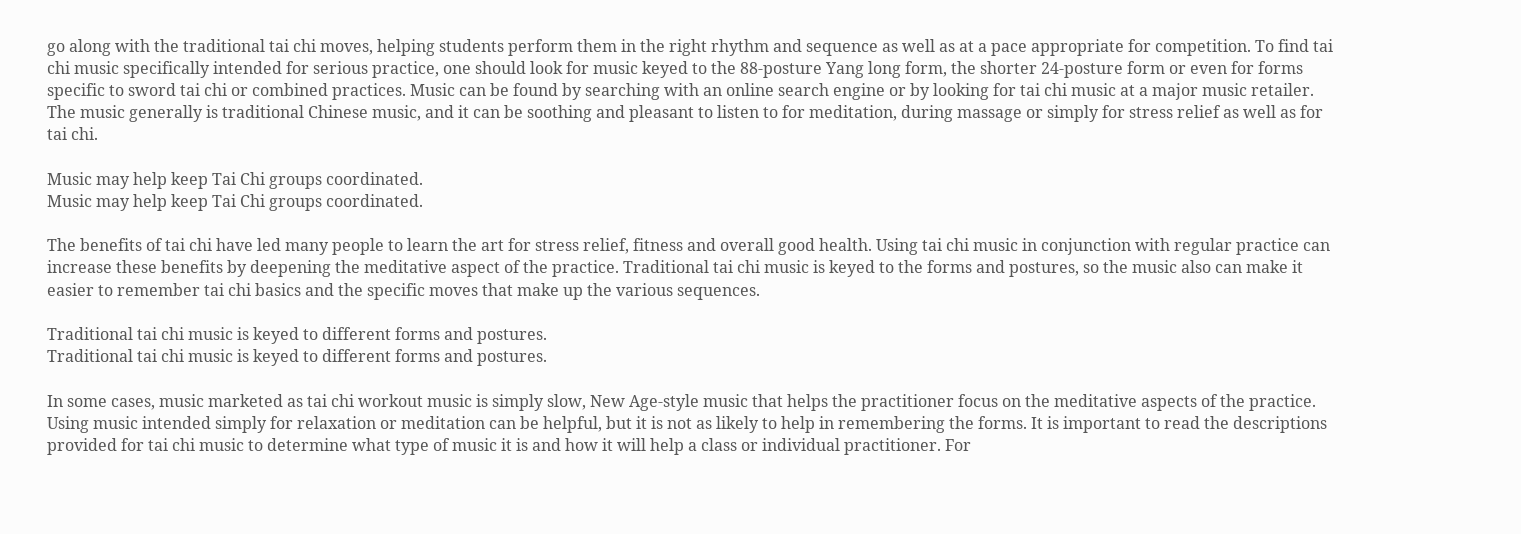go along with the traditional tai chi moves, helping students perform them in the right rhythm and sequence as well as at a pace appropriate for competition. To find tai chi music specifically intended for serious practice, one should look for music keyed to the 88-posture Yang long form, the shorter 24-posture form or even for forms specific to sword tai chi or combined practices. Music can be found by searching with an online search engine or by looking for tai chi music at a major music retailer. The music generally is traditional Chinese music, and it can be soothing and pleasant to listen to for meditation, during massage or simply for stress relief as well as for tai chi.

Music may help keep Tai Chi groups coordinated.
Music may help keep Tai Chi groups coordinated.

The benefits of tai chi have led many people to learn the art for stress relief, fitness and overall good health. Using tai chi music in conjunction with regular practice can increase these benefits by deepening the meditative aspect of the practice. Traditional tai chi music is keyed to the forms and postures, so the music also can make it easier to remember tai chi basics and the specific moves that make up the various sequences.

Traditional tai chi music is keyed to different forms and postures.
Traditional tai chi music is keyed to different forms and postures.

In some cases, music marketed as tai chi workout music is simply slow, New Age-style music that helps the practitioner focus on the meditative aspects of the practice. Using music intended simply for relaxation or meditation can be helpful, but it is not as likely to help in remembering the forms. It is important to read the descriptions provided for tai chi music to determine what type of music it is and how it will help a class or individual practitioner. For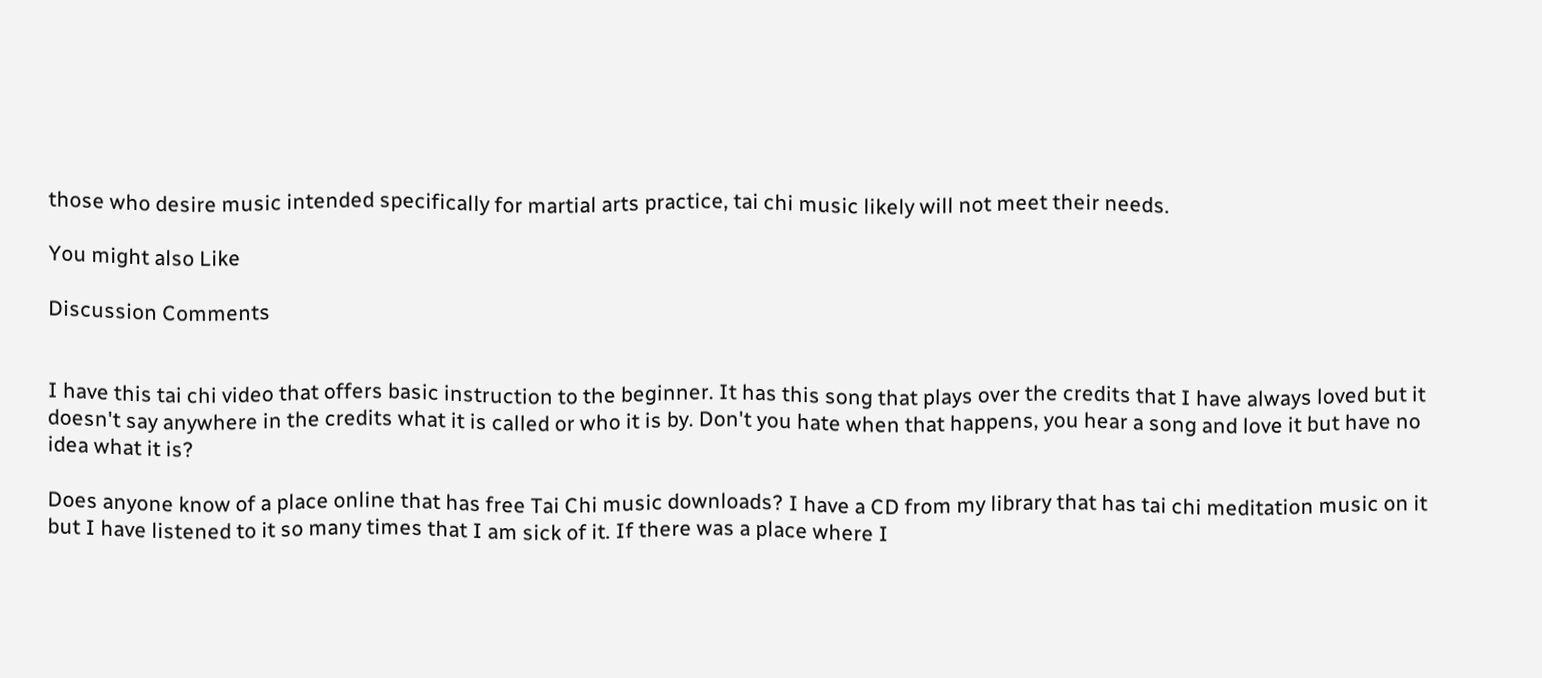those who desire music intended specifically for martial arts practice, tai chi music likely will not meet their needs.

You might also Like

Discussion Comments


I have this tai chi video that offers basic instruction to the beginner. It has this song that plays over the credits that I have always loved but it doesn't say anywhere in the credits what it is called or who it is by. Don't you hate when that happens, you hear a song and love it but have no idea what it is?

Does anyone know of a place online that has free Tai Chi music downloads? I have a CD from my library that has tai chi meditation music on it but I have listened to it so many times that I am sick of it. If there was a place where I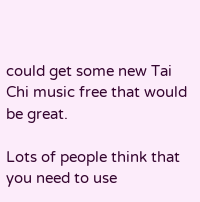could get some new Tai Chi music free that would be great.

Lots of people think that you need to use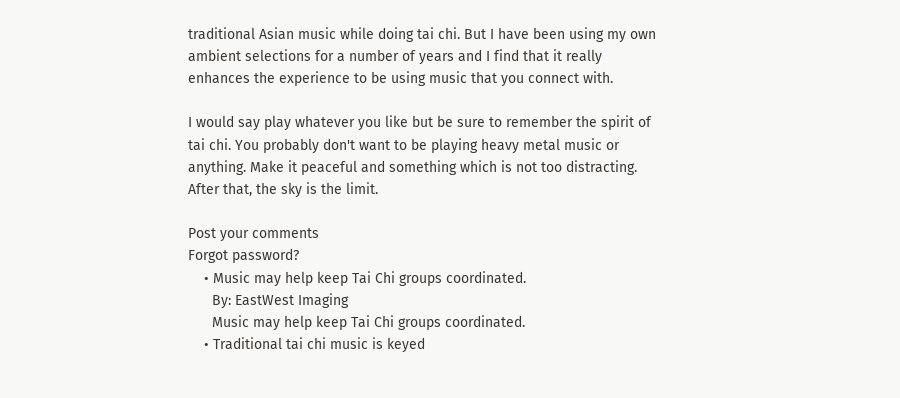traditional Asian music while doing tai chi. But I have been using my own ambient selections for a number of years and I find that it really enhances the experience to be using music that you connect with.

I would say play whatever you like but be sure to remember the spirit of tai chi. You probably don't want to be playing heavy metal music or anything. Make it peaceful and something which is not too distracting. After that, the sky is the limit.

Post your comments
Forgot password?
    • Music may help keep Tai Chi groups coordinated.
      By: EastWest Imaging
      Music may help keep Tai Chi groups coordinated.
    • Traditional tai chi music is keyed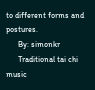to different forms and postures.
      By: simonkr
      Traditional tai chi music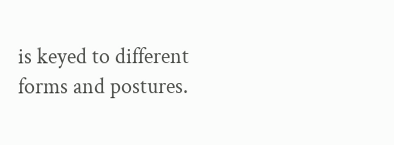is keyed to different forms and postures.